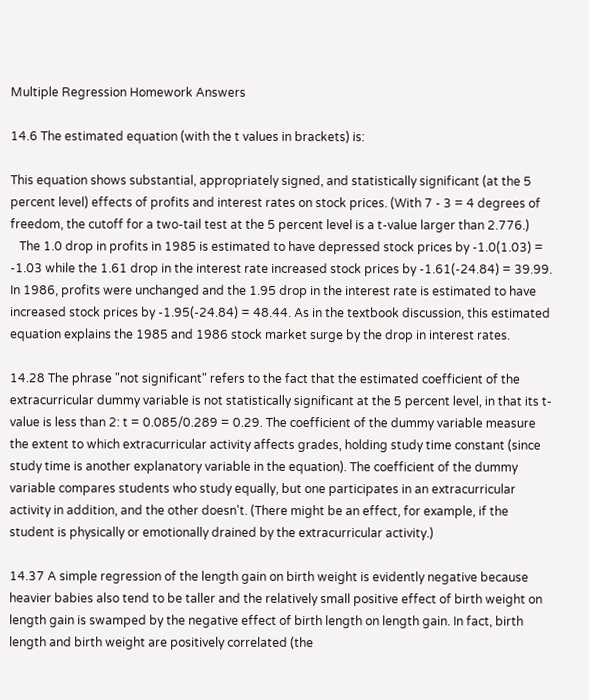Multiple Regression Homework Answers

14.6 The estimated equation (with the t values in brackets) is:

This equation shows substantial, appropriately signed, and statistically significant (at the 5 percent level) effects of profits and interest rates on stock prices. (With 7 - 3 = 4 degrees of freedom, the cutoff for a two-tail test at the 5 percent level is a t-value larger than 2.776.)
   The 1.0 drop in profits in 1985 is estimated to have depressed stock prices by -1.0(1.03) = -1.03 while the 1.61 drop in the interest rate increased stock prices by -1.61(-24.84) = 39.99. In 1986, profits were unchanged and the 1.95 drop in the interest rate is estimated to have increased stock prices by -1.95(-24.84) = 48.44. As in the textbook discussion, this estimated equation explains the 1985 and 1986 stock market surge by the drop in interest rates.

14.28 The phrase "not significant" refers to the fact that the estimated coefficient of the extracurricular dummy variable is not statistically significant at the 5 percent level, in that its t-value is less than 2: t = 0.085/0.289 = 0.29. The coefficient of the dummy variable measure the extent to which extracurricular activity affects grades, holding study time constant (since study time is another explanatory variable in the equation). The coefficient of the dummy variable compares students who study equally, but one participates in an extracurricular activity in addition, and the other doesn't. (There might be an effect, for example, if the student is physically or emotionally drained by the extracurricular activity.)

14.37 A simple regression of the length gain on birth weight is evidently negative because heavier babies also tend to be taller and the relatively small positive effect of birth weight on length gain is swamped by the negative effect of birth length on length gain. In fact, birth length and birth weight are positively correlated (the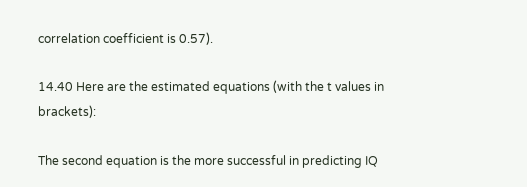correlation coefficient is 0.57).

14.40 Here are the estimated equations (with the t values in brackets):

The second equation is the more successful in predicting IQ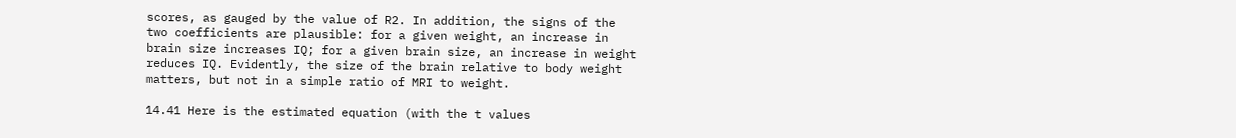scores, as gauged by the value of R2. In addition, the signs of the two coefficients are plausible: for a given weight, an increase in brain size increases IQ; for a given brain size, an increase in weight reduces IQ. Evidently, the size of the brain relative to body weight matters, but not in a simple ratio of MRI to weight.

14.41 Here is the estimated equation (with the t values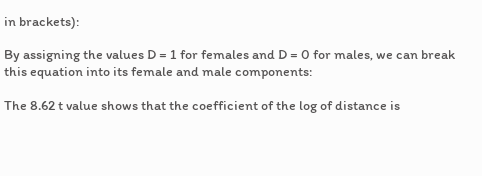in brackets):

By assigning the values D = 1 for females and D = 0 for males, we can break this equation into its female and male components:

The 8.62 t value shows that the coefficient of the log of distance is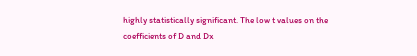highly statistically significant. The low t values on the coefficients of D and Dx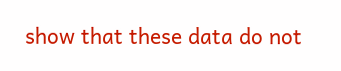show that these data do not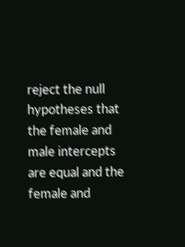reject the null hypotheses that the female and male intercepts are equal and the female and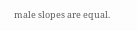male slopes are equal.